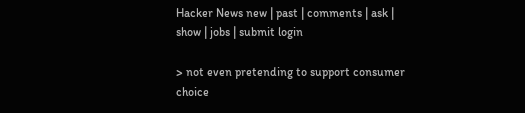Hacker News new | past | comments | ask | show | jobs | submit login

> not even pretending to support consumer choice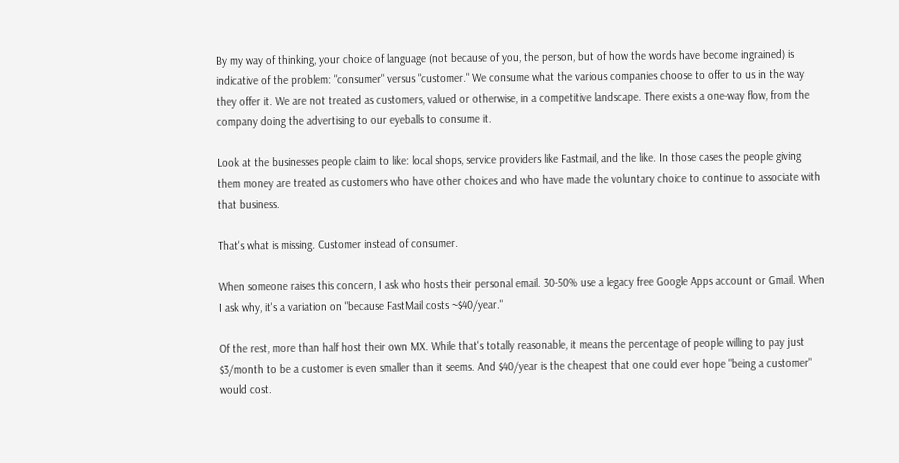By my way of thinking, your choice of language (not because of you, the person, but of how the words have become ingrained) is indicative of the problem: "consumer" versus "customer." We consume what the various companies choose to offer to us in the way they offer it. We are not treated as customers, valued or otherwise, in a competitive landscape. There exists a one-way flow, from the company doing the advertising to our eyeballs to consume it.

Look at the businesses people claim to like: local shops, service providers like Fastmail, and the like. In those cases the people giving them money are treated as customers who have other choices and who have made the voluntary choice to continue to associate with that business.

That's what is missing. Customer instead of consumer.

When someone raises this concern, I ask who hosts their personal email. 30-50% use a legacy free Google Apps account or Gmail. When I ask why, it's a variation on "because FastMail costs ~$40/year."

Of the rest, more than half host their own MX. While that's totally reasonable, it means the percentage of people willing to pay just $3/month to be a customer is even smaller than it seems. And $40/year is the cheapest that one could ever hope "being a customer" would cost.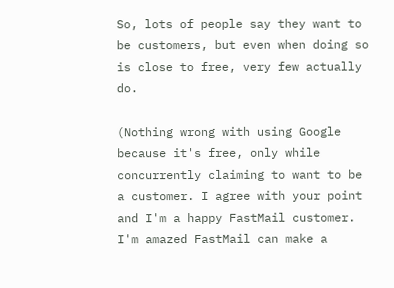So, lots of people say they want to be customers, but even when doing so is close to free, very few actually do.

(Nothing wrong with using Google because it's free, only while concurrently claiming to want to be a customer. I agree with your point and I'm a happy FastMail customer. I'm amazed FastMail can make a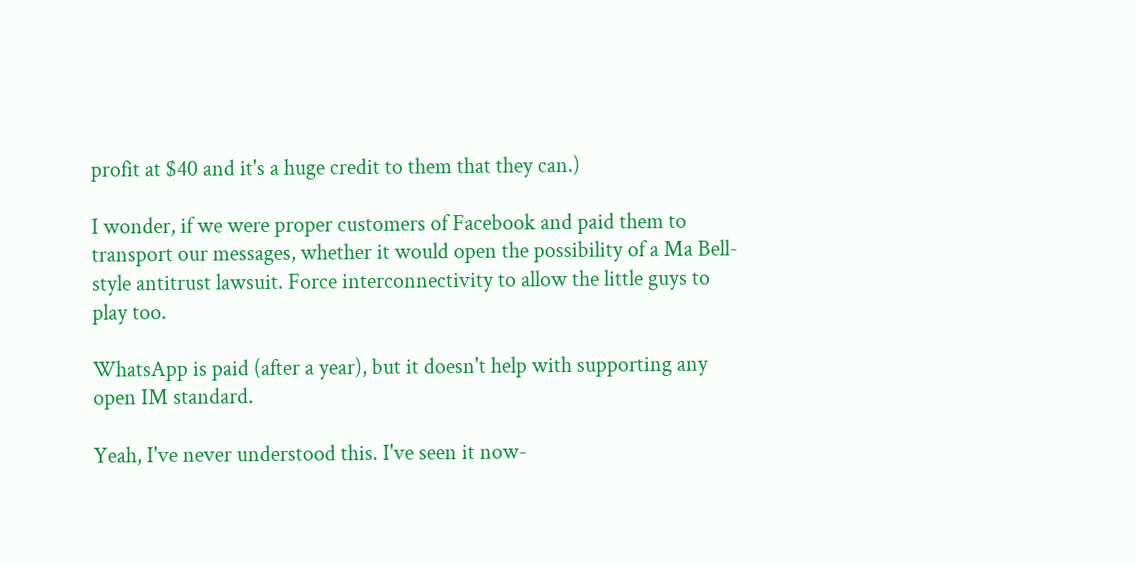profit at $40 and it's a huge credit to them that they can.)

I wonder, if we were proper customers of Facebook and paid them to transport our messages, whether it would open the possibility of a Ma Bell-style antitrust lawsuit. Force interconnectivity to allow the little guys to play too.

WhatsApp is paid (after a year), but it doesn't help with supporting any open IM standard.

Yeah, I've never understood this. I've seen it now-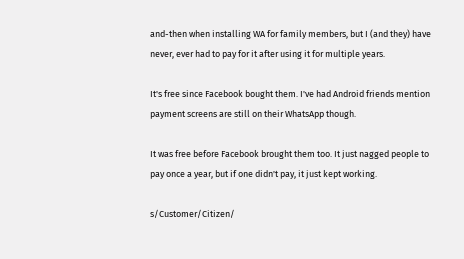and-then when installing WA for family members, but I (and they) have never, ever had to pay for it after using it for multiple years.

It's free since Facebook bought them. I've had Android friends mention payment screens are still on their WhatsApp though.

It was free before Facebook brought them too. It just nagged people to pay once a year, but if one didn't pay, it just kept working.

s/Customer/Citizen/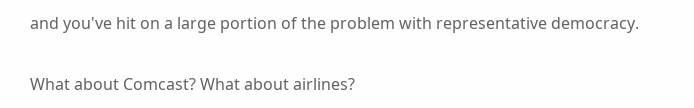and you've hit on a large portion of the problem with representative democracy.

What about Comcast? What about airlines?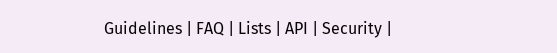Guidelines | FAQ | Lists | API | Security |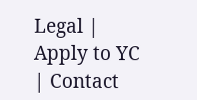Legal | Apply to YC | Contact